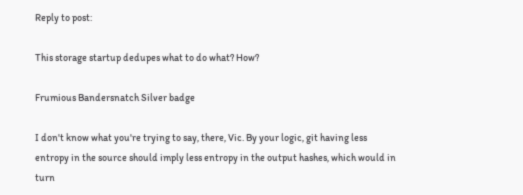Reply to post:

This storage startup dedupes what to do what? How?

Frumious Bandersnatch Silver badge

I don't know what you're trying to say, there, Vic. By your logic, git having less entropy in the source should imply less entropy in the output hashes, which would in turn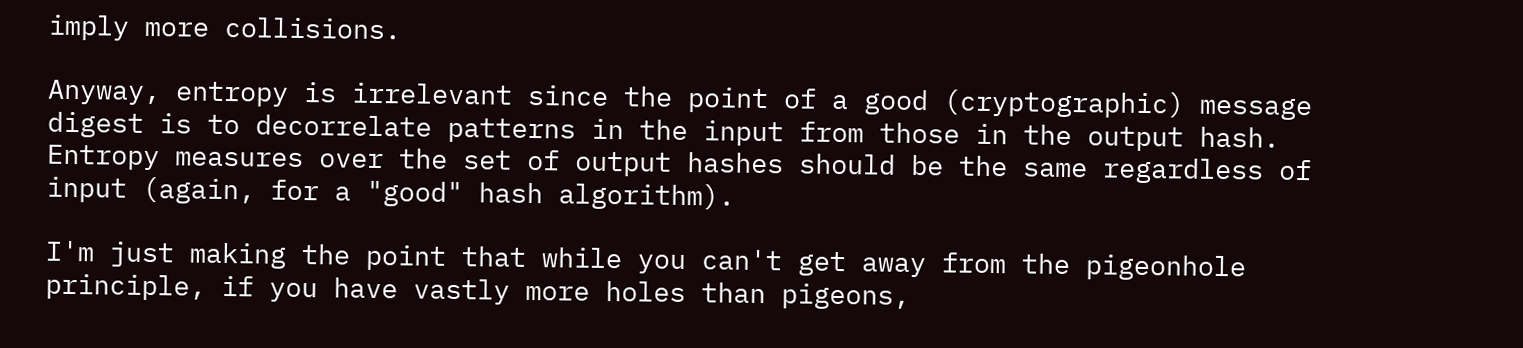imply more collisions.

Anyway, entropy is irrelevant since the point of a good (cryptographic) message digest is to decorrelate patterns in the input from those in the output hash. Entropy measures over the set of output hashes should be the same regardless of input (again, for a "good" hash algorithm).

I'm just making the point that while you can't get away from the pigeonhole principle, if you have vastly more holes than pigeons,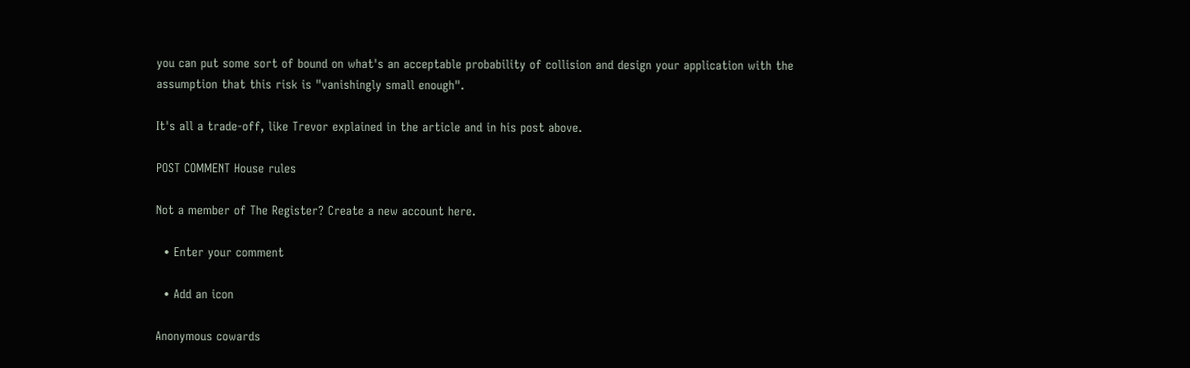you can put some sort of bound on what's an acceptable probability of collision and design your application with the assumption that this risk is "vanishingly small enough".

It's all a trade-off, like Trevor explained in the article and in his post above.

POST COMMENT House rules

Not a member of The Register? Create a new account here.

  • Enter your comment

  • Add an icon

Anonymous cowards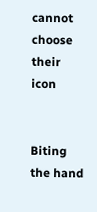cannot choose their icon


Biting the hand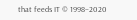that feeds IT © 1998–2020